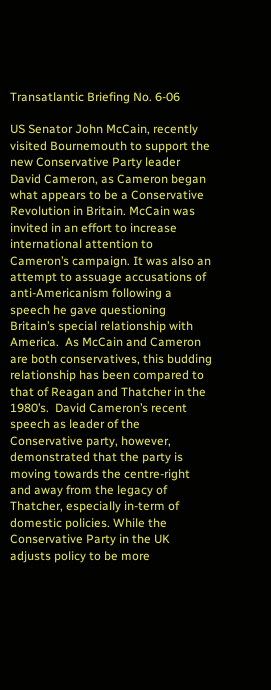Transatlantic Briefing No. 6-06

US Senator John McCain, recently visited Bournemouth to support the new Conservative Party leader David Cameron, as Cameron began what appears to be a Conservative Revolution in Britain. McCain was invited in an effort to increase international attention to Cameron’s campaign. It was also an attempt to assuage accusations of anti-Americanism following a speech he gave questioning Britain’s special relationship with America.  As McCain and Cameron are both conservatives, this budding relationship has been compared to that of Reagan and Thatcher in the 1980’s.  David Cameron’s recent speech as leader of the Conservative party, however, demonstrated that the party is moving towards the centre-right and away from the legacy of Thatcher, especially in-term of domestic policies. While the Conservative Party in the UK adjusts policy to be more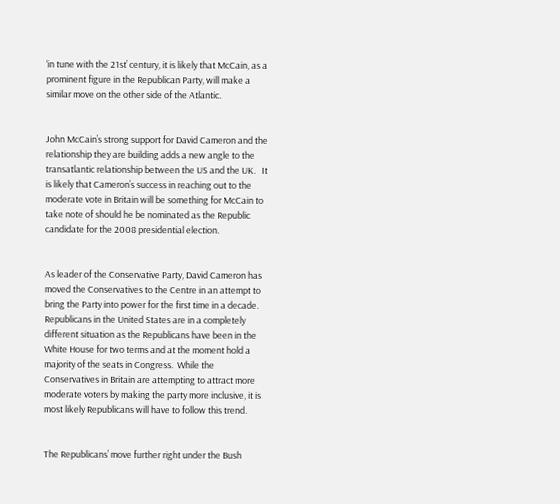‘in tune with the 21st’ century, it is likely that McCain, as a prominent figure in the Republican Party, will make a similar move on the other side of the Atlantic.


John McCain’s strong support for David Cameron and the relationship they are building adds a new angle to the transatlantic relationship between the US and the UK.   It is likely that Cameron’s success in reaching out to the moderate vote in Britain will be something for McCain to take note of should he be nominated as the Republic candidate for the 2008 presidential election.


As leader of the Conservative Party, David Cameron has moved the Conservatives to the Centre in an attempt to bring the Party into power for the first time in a decade.  Republicans in the United States are in a completely different situation as the Republicans have been in the White House for two terms and at the moment hold a majority of the seats in Congress.  While the Conservatives in Britain are attempting to attract more moderate voters by making the party more inclusive, it is most likely Republicans will have to follow this trend.


The Republicans’ move further right under the Bush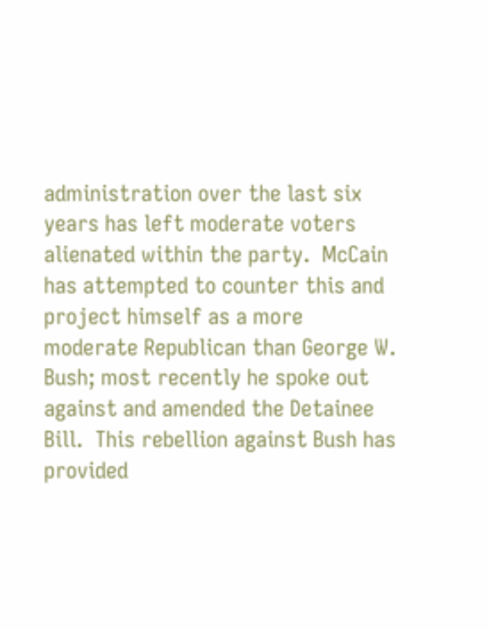administration over the last six years has left moderate voters alienated within the party.  McCain has attempted to counter this and project himself as a more moderate Republican than George W. Bush; most recently he spoke out against and amended the Detainee Bill.  This rebellion against Bush has provided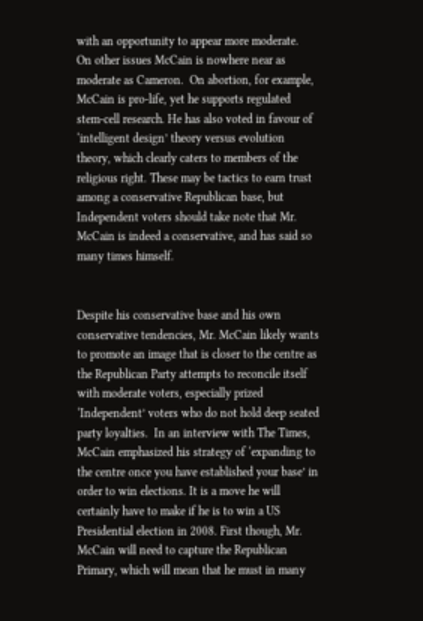with an opportunity to appear more moderate.  On other issues McCain is nowhere near as moderate as Cameron.  On abortion, for example, McCain is pro-life, yet he supports regulated stem-cell research. He has also voted in favour of ‘intelligent design’ theory versus evolution theory, which clearly caters to members of the religious right. These may be tactics to earn trust among a conservative Republican base, but Independent voters should take note that Mr. McCain is indeed a conservative, and has said so many times himself.


Despite his conservative base and his own conservative tendencies, Mr. McCain likely wants to promote an image that is closer to the centre as the Republican Party attempts to reconcile itself with moderate voters, especially prized ‘Independent’ voters who do not hold deep seated party loyalties.  In an interview with The Times, McCain emphasized his strategy of ‘expanding to the centre once you have established your base’ in order to win elections. It is a move he will certainly have to make if he is to win a US Presidential election in 2008. First though, Mr. McCain will need to capture the Republican Primary, which will mean that he must in many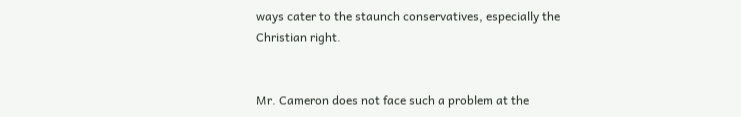ways cater to the staunch conservatives, especially the Christian right.


Mr. Cameron does not face such a problem at the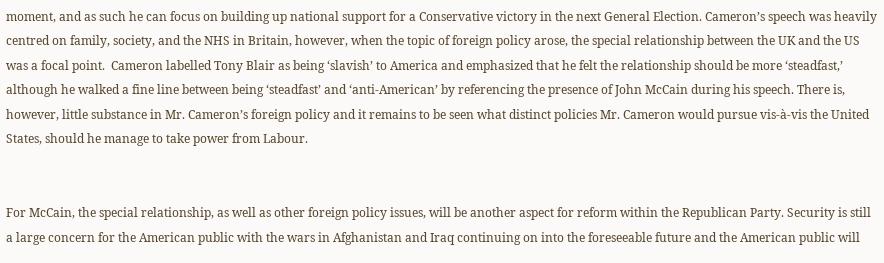moment, and as such he can focus on building up national support for a Conservative victory in the next General Election. Cameron’s speech was heavily centred on family, society, and the NHS in Britain, however, when the topic of foreign policy arose, the special relationship between the UK and the US was a focal point.  Cameron labelled Tony Blair as being ‘slavish’ to America and emphasized that he felt the relationship should be more ‘steadfast,’ although he walked a fine line between being ‘steadfast’ and ‘anti-American’ by referencing the presence of John McCain during his speech. There is, however, little substance in Mr. Cameron’s foreign policy and it remains to be seen what distinct policies Mr. Cameron would pursue vis-à-vis the United States, should he manage to take power from Labour.


For McCain, the special relationship, as well as other foreign policy issues, will be another aspect for reform within the Republican Party. Security is still a large concern for the American public with the wars in Afghanistan and Iraq continuing on into the foreseeable future and the American public will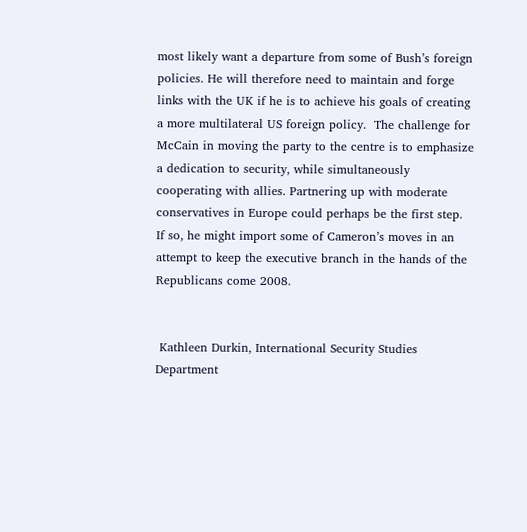most likely want a departure from some of Bush’s foreign policies. He will therefore need to maintain and forge links with the UK if he is to achieve his goals of creating a more multilateral US foreign policy.  The challenge for McCain in moving the party to the centre is to emphasize a dedication to security, while simultaneously cooperating with allies. Partnering up with moderate conservatives in Europe could perhaps be the first step.  If so, he might import some of Cameron’s moves in an attempt to keep the executive branch in the hands of the Republicans come 2008.


 Kathleen Durkin, International Security Studies Department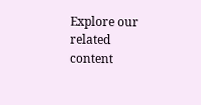Explore our related content